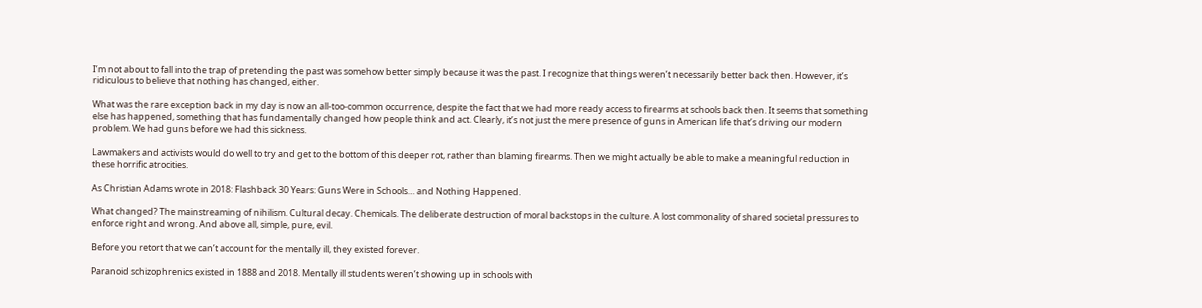I’m not about to fall into the trap of pretending the past was somehow better simply because it was the past. I recognize that things weren’t necessarily better back then. However, it’s ridiculous to believe that nothing has changed, either.

What was the rare exception back in my day is now an all-too-common occurrence, despite the fact that we had more ready access to firearms at schools back then. It seems that something else has happened, something that has fundamentally changed how people think and act. Clearly, it’s not just the mere presence of guns in American life that’s driving our modern problem. We had guns before we had this sickness.

Lawmakers and activists would do well to try and get to the bottom of this deeper rot, rather than blaming firearms. Then we might actually be able to make a meaningful reduction in these horrific atrocities.

As Christian Adams wrote in 2018: Flashback 30 Years: Guns Were in Schools… and Nothing Happened.

What changed? The mainstreaming of nihilism. Cultural decay. Chemicals. The deliberate destruction of moral backstops in the culture. A lost commonality of shared societal pressures to enforce right and wrong. And above all, simple, pure, evil.

Before you retort that we can’t account for the mentally ill, they existed forever.

Paranoid schizophrenics existed in 1888 and 2018. Mentally ill students weren’t showing up in schools with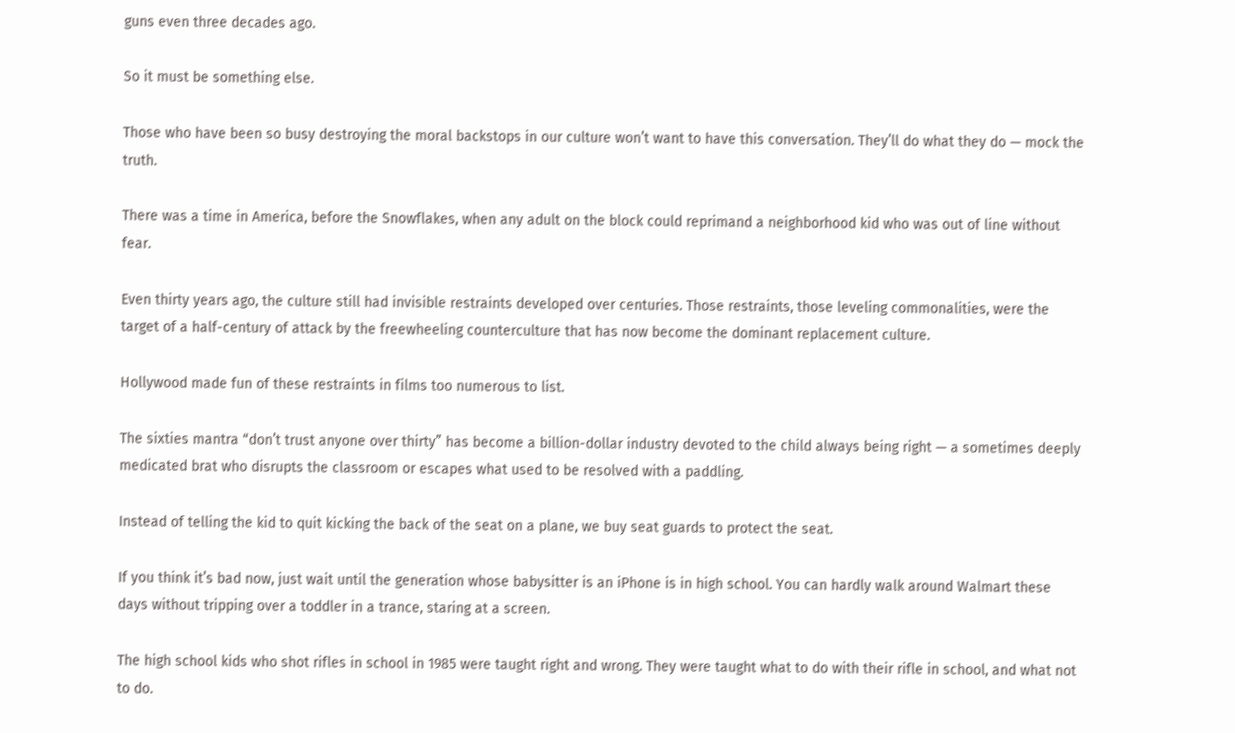guns even three decades ago.

So it must be something else.

Those who have been so busy destroying the moral backstops in our culture won’t want to have this conversation. They’ll do what they do — mock the truth.

There was a time in America, before the Snowflakes, when any adult on the block could reprimand a neighborhood kid who was out of line without fear.

Even thirty years ago, the culture still had invisible restraints developed over centuries. Those restraints, those leveling commonalities, were the target of a half-century of attack by the freewheeling counterculture that has now become the dominant replacement culture.

Hollywood made fun of these restraints in films too numerous to list.

The sixties mantra “don’t trust anyone over thirty” has become a billion-dollar industry devoted to the child always being right — a sometimes deeply medicated brat who disrupts the classroom or escapes what used to be resolved with a paddling.

Instead of telling the kid to quit kicking the back of the seat on a plane, we buy seat guards to protect the seat.

If you think it’s bad now, just wait until the generation whose babysitter is an iPhone is in high school. You can hardly walk around Walmart these days without tripping over a toddler in a trance, staring at a screen.

The high school kids who shot rifles in school in 1985 were taught right and wrong. They were taught what to do with their rifle in school, and what not to do.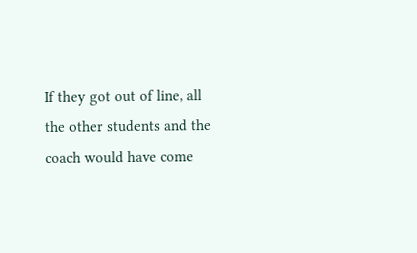If they got out of line, all the other students and the coach would have come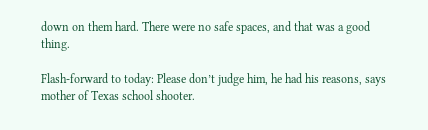down on them hard. There were no safe spaces, and that was a good thing.

Flash-forward to today: Please don’t judge him, he had his reasons, says mother of Texas school shooter.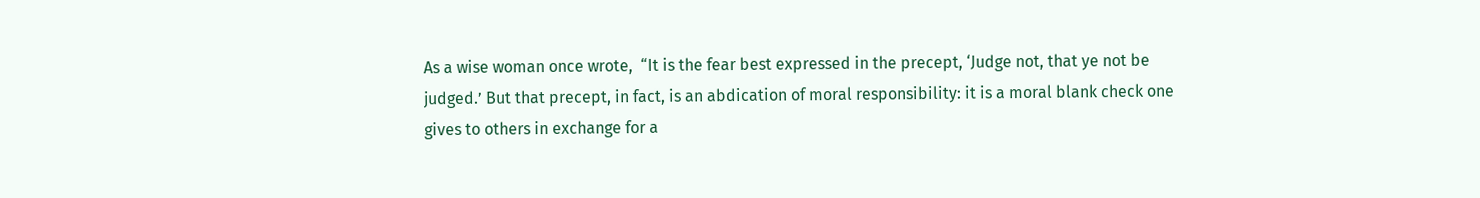As a wise woman once wrote,  “It is the fear best expressed in the precept, ‘Judge not, that ye not be judged.’ But that precept, in fact, is an abdication of moral responsibility: it is a moral blank check one gives to others in exchange for a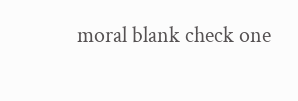moral blank check one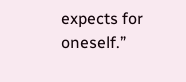expects for oneself.”